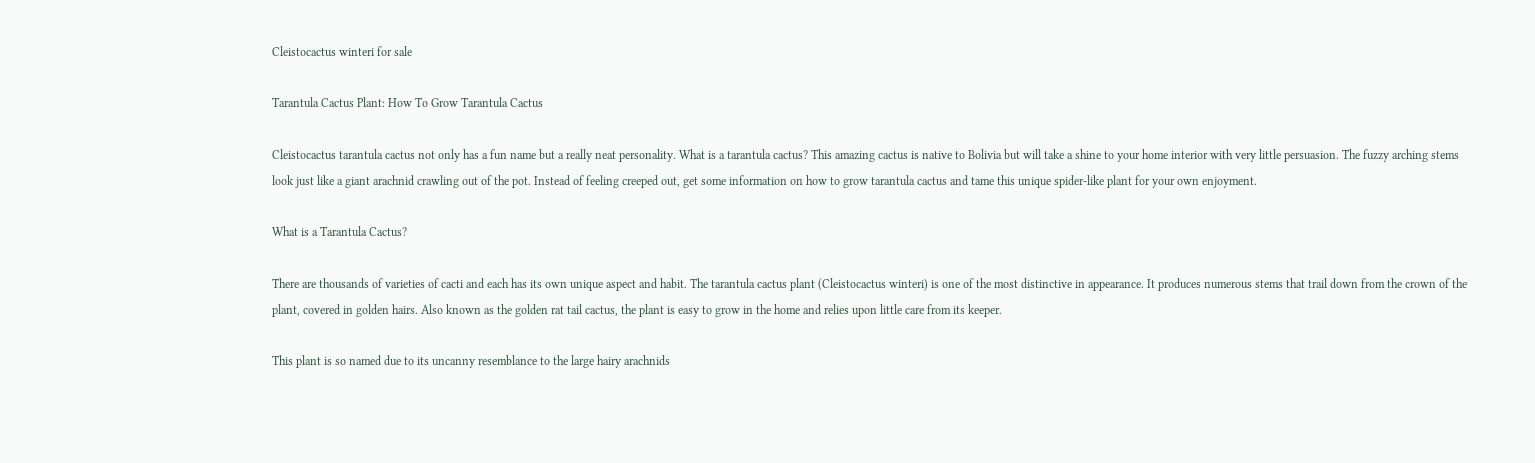Cleistocactus winteri for sale

Tarantula Cactus Plant: How To Grow Tarantula Cactus

Cleistocactus tarantula cactus not only has a fun name but a really neat personality. What is a tarantula cactus? This amazing cactus is native to Bolivia but will take a shine to your home interior with very little persuasion. The fuzzy arching stems look just like a giant arachnid crawling out of the pot. Instead of feeling creeped out, get some information on how to grow tarantula cactus and tame this unique spider-like plant for your own enjoyment.

What is a Tarantula Cactus?

There are thousands of varieties of cacti and each has its own unique aspect and habit. The tarantula cactus plant (Cleistocactus winteri) is one of the most distinctive in appearance. It produces numerous stems that trail down from the crown of the plant, covered in golden hairs. Also known as the golden rat tail cactus, the plant is easy to grow in the home and relies upon little care from its keeper.

This plant is so named due to its uncanny resemblance to the large hairy arachnids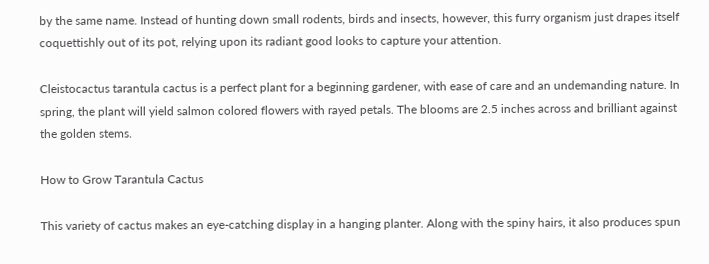by the same name. Instead of hunting down small rodents, birds and insects, however, this furry organism just drapes itself coquettishly out of its pot, relying upon its radiant good looks to capture your attention.

Cleistocactus tarantula cactus is a perfect plant for a beginning gardener, with ease of care and an undemanding nature. In spring, the plant will yield salmon colored flowers with rayed petals. The blooms are 2.5 inches across and brilliant against the golden stems.

How to Grow Tarantula Cactus

This variety of cactus makes an eye-catching display in a hanging planter. Along with the spiny hairs, it also produces spun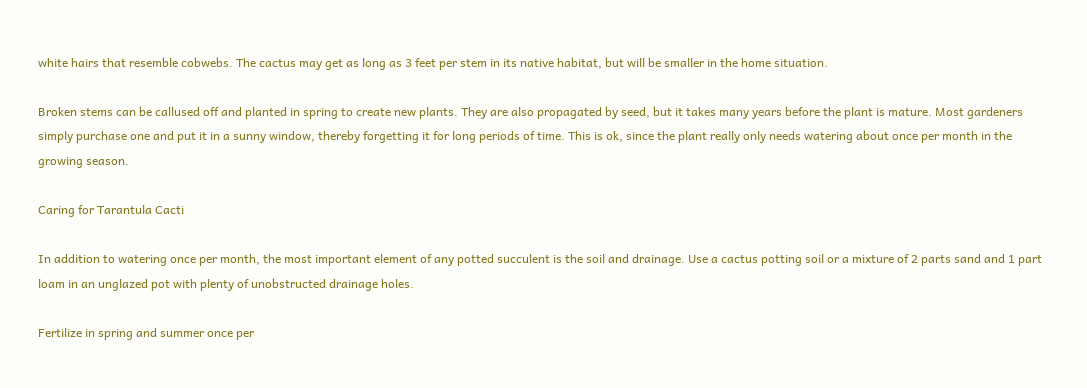white hairs that resemble cobwebs. The cactus may get as long as 3 feet per stem in its native habitat, but will be smaller in the home situation.

Broken stems can be callused off and planted in spring to create new plants. They are also propagated by seed, but it takes many years before the plant is mature. Most gardeners simply purchase one and put it in a sunny window, thereby forgetting it for long periods of time. This is ok, since the plant really only needs watering about once per month in the growing season.

Caring for Tarantula Cacti

In addition to watering once per month, the most important element of any potted succulent is the soil and drainage. Use a cactus potting soil or a mixture of 2 parts sand and 1 part loam in an unglazed pot with plenty of unobstructed drainage holes.

Fertilize in spring and summer once per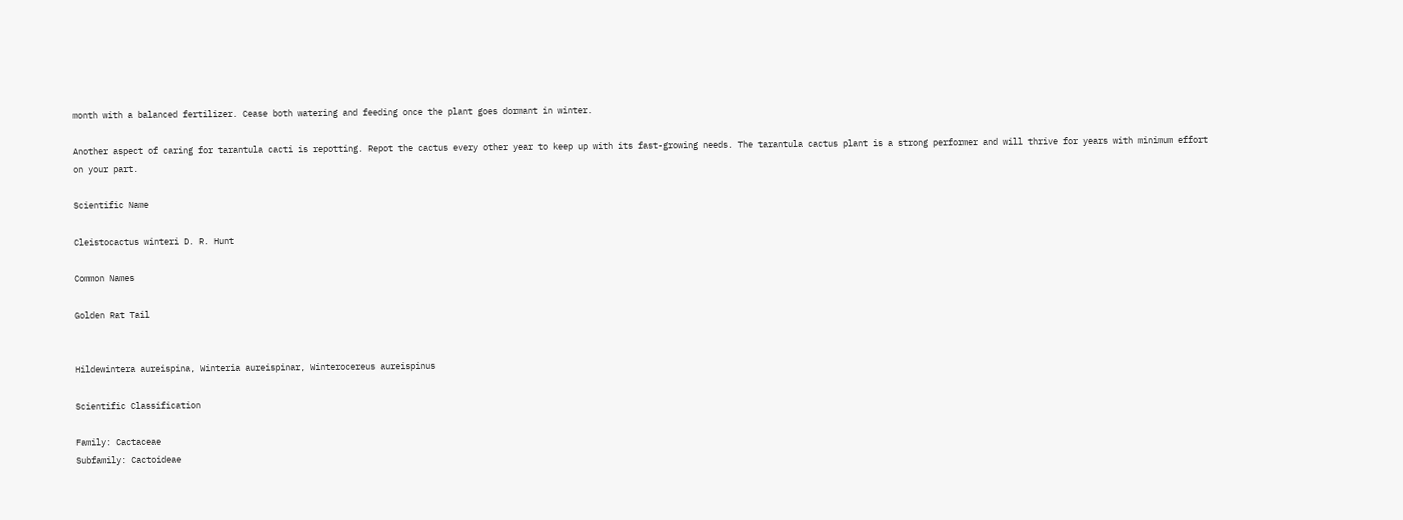month with a balanced fertilizer. Cease both watering and feeding once the plant goes dormant in winter.

Another aspect of caring for tarantula cacti is repotting. Repot the cactus every other year to keep up with its fast-growing needs. The tarantula cactus plant is a strong performer and will thrive for years with minimum effort on your part.

Scientific Name

Cleistocactus winteri D. R. Hunt

Common Names

Golden Rat Tail


Hildewintera aureispina, Winteria aureispinar, Winterocereus aureispinus

Scientific Classification

Family: Cactaceae
Subfamily: Cactoideae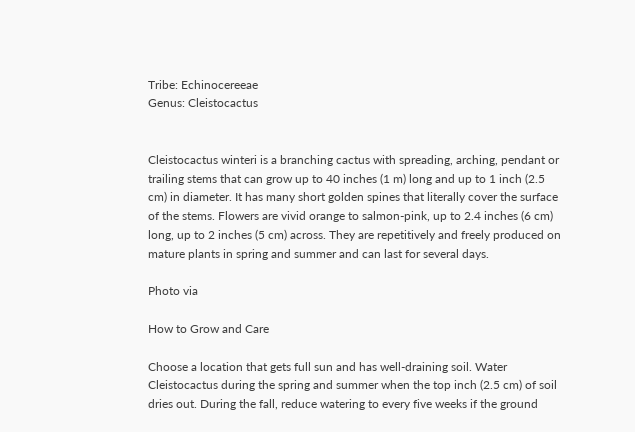Tribe: Echinocereeae
Genus: Cleistocactus


Cleistocactus winteri is a branching cactus with spreading, arching, pendant or trailing stems that can grow up to 40 inches (1 m) long and up to 1 inch (2.5 cm) in diameter. It has many short golden spines that literally cover the surface of the stems. Flowers are vivid orange to salmon-pink, up to 2.4 inches (6 cm) long, up to 2 inches (5 cm) across. They are repetitively and freely produced on mature plants in spring and summer and can last for several days.

Photo via

How to Grow and Care

Choose a location that gets full sun and has well-draining soil. Water Cleistocactus during the spring and summer when the top inch (2.5 cm) of soil dries out. During the fall, reduce watering to every five weeks if the ground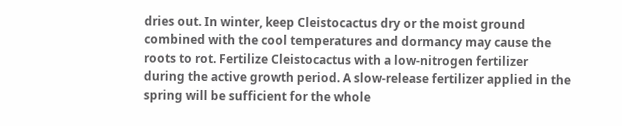dries out. In winter, keep Cleistocactus dry or the moist ground combined with the cool temperatures and dormancy may cause the roots to rot. Fertilize Cleistocactus with a low-nitrogen fertilizer during the active growth period. A slow-release fertilizer applied in the spring will be sufficient for the whole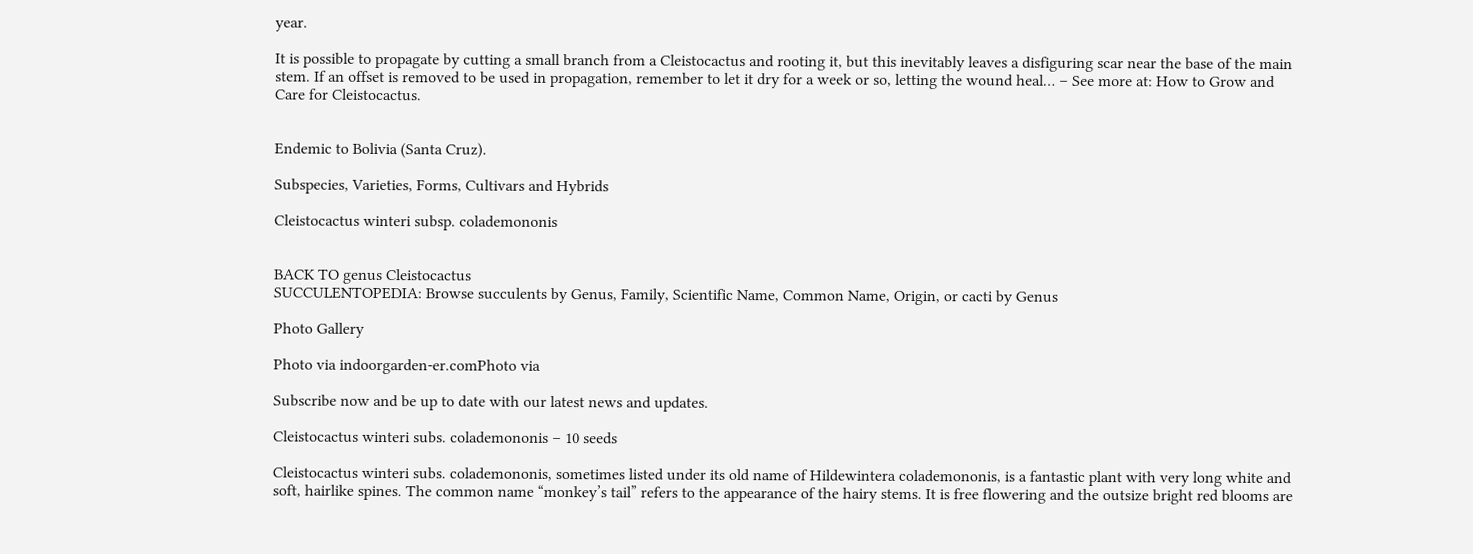year.

It is possible to propagate by cutting a small branch from a Cleistocactus and rooting it, but this inevitably leaves a disfiguring scar near the base of the main stem. If an offset is removed to be used in propagation, remember to let it dry for a week or so, letting the wound heal… – See more at: How to Grow and Care for Cleistocactus.


Endemic to Bolivia (Santa Cruz).

Subspecies, Varieties, Forms, Cultivars and Hybrids

Cleistocactus winteri subsp. colademononis


BACK TO genus Cleistocactus
SUCCULENTOPEDIA: Browse succulents by Genus, Family, Scientific Name, Common Name, Origin, or cacti by Genus

Photo Gallery

Photo via indoorgarden-er.comPhoto via

Subscribe now and be up to date with our latest news and updates.

Cleistocactus winteri subs. colademononis – 10 seeds

Cleistocactus winteri subs. colademononis, sometimes listed under its old name of Hildewintera colademononis, is a fantastic plant with very long white and soft, hairlike spines. The common name “monkey’s tail” refers to the appearance of the hairy stems. It is free flowering and the outsize bright red blooms are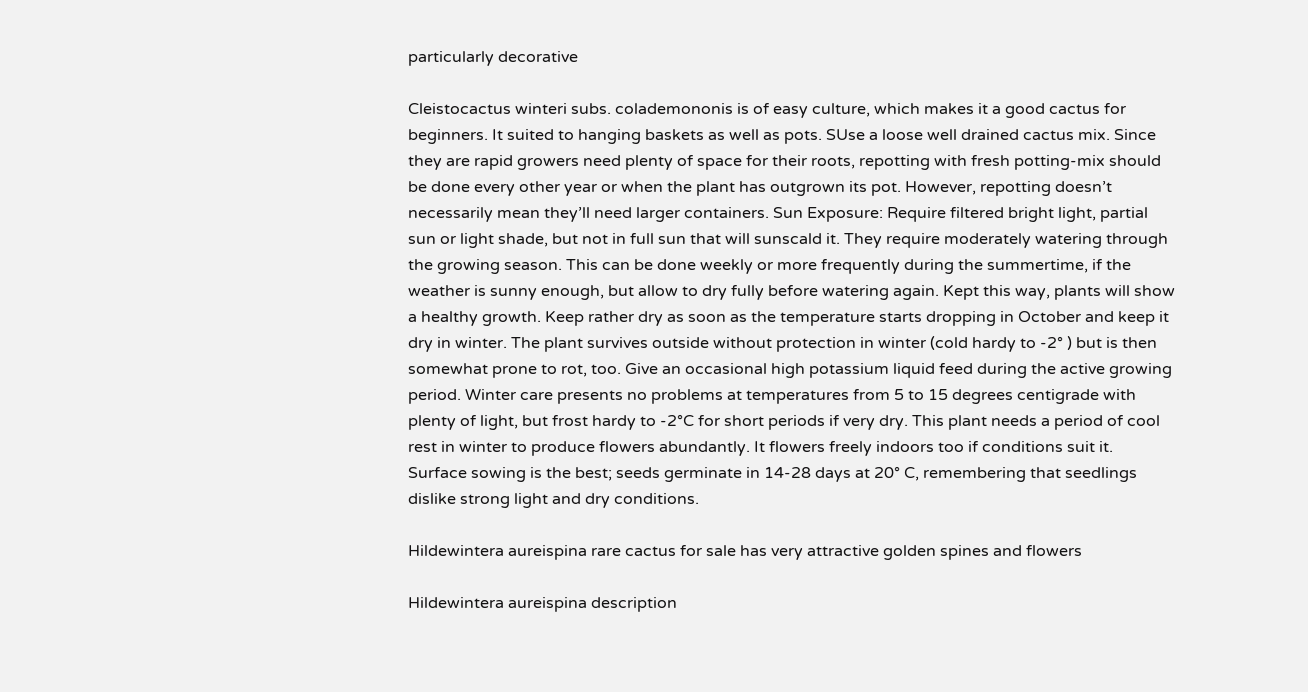particularly decorative

Cleistocactus winteri subs. colademononis is of easy culture, which makes it a good cactus for beginners. It suited to hanging baskets as well as pots. SUse a loose well drained cactus mix. Since they are rapid growers need plenty of space for their roots, repotting with fresh potting-mix should be done every other year or when the plant has outgrown its pot. However, repotting doesn’t necessarily mean they’ll need larger containers. Sun Exposure: Require filtered bright light, partial sun or light shade, but not in full sun that will sunscald it. They require moderately watering through the growing season. This can be done weekly or more frequently during the summertime, if the weather is sunny enough, but allow to dry fully before watering again. Kept this way, plants will show a healthy growth. Keep rather dry as soon as the temperature starts dropping in October and keep it dry in winter. The plant survives outside without protection in winter (cold hardy to -2° ) but is then somewhat prone to rot, too. Give an occasional high potassium liquid feed during the active growing period. Winter care presents no problems at temperatures from 5 to 15 degrees centigrade with plenty of light, but frost hardy to -2°C for short periods if very dry. This plant needs a period of cool rest in winter to produce flowers abundantly. It flowers freely indoors too if conditions suit it. Surface sowing is the best; seeds germinate in 14-28 days at 20° C, remembering that seedlings dislike strong light and dry conditions.

Hildewintera aureispina rare cactus for sale has very attractive golden spines and flowers

Hildewintera aureispina description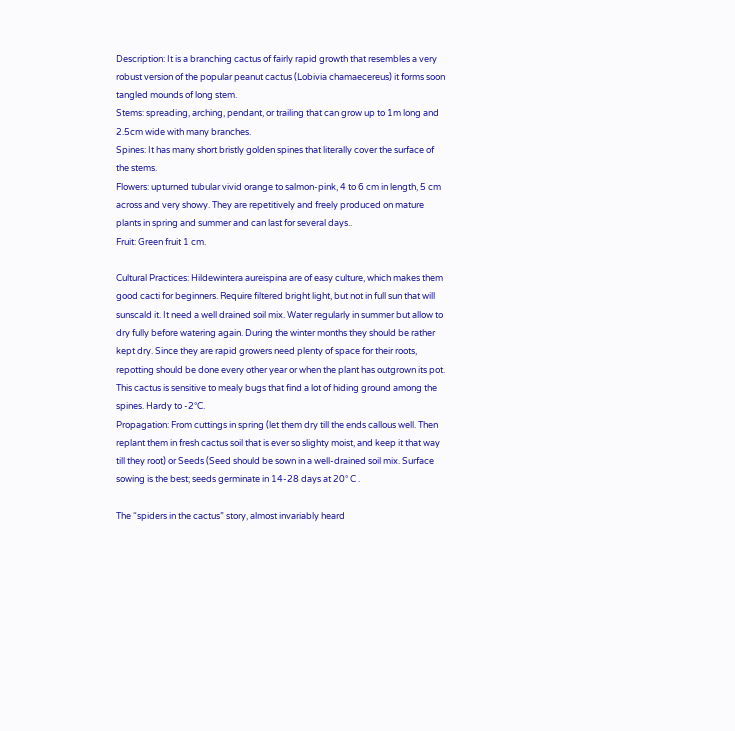Description: It is a branching cactus of fairly rapid growth that resembles a very robust version of the popular peanut cactus (Lobivia chamaecereus) it forms soon tangled mounds of long stem.
Stems: spreading, arching, pendant, or trailing that can grow up to 1m long and 2.5cm wide with many branches.
Spines: It has many short bristly golden spines that literally cover the surface of the stems.
Flowers: upturned tubular vivid orange to salmon-pink, 4 to 6 cm in length, 5 cm across and very showy. They are repetitively and freely produced on mature plants in spring and summer and can last for several days..
Fruit: Green fruit 1 cm.

Cultural Practices: Hildewintera aureispina are of easy culture, which makes them good cacti for beginners. Require filtered bright light, but not in full sun that will sunscald it. It need a well drained soil mix. Water regularly in summer but allow to dry fully before watering again. During the winter months they should be rather kept dry. Since they are rapid growers need plenty of space for their roots, repotting should be done every other year or when the plant has outgrown its pot.
This cactus is sensitive to mealy bugs that find a lot of hiding ground among the spines. Hardy to -2°C.
Propagation: From cuttings in spring (let them dry till the ends callous well. Then replant them in fresh cactus soil that is ever so slighty moist, and keep it that way till they root) or Seeds (Seed should be sown in a well-drained soil mix. Surface sowing is the best; seeds germinate in 14-28 days at 20° C .

The “spiders in the cactus” story, almost invariably heard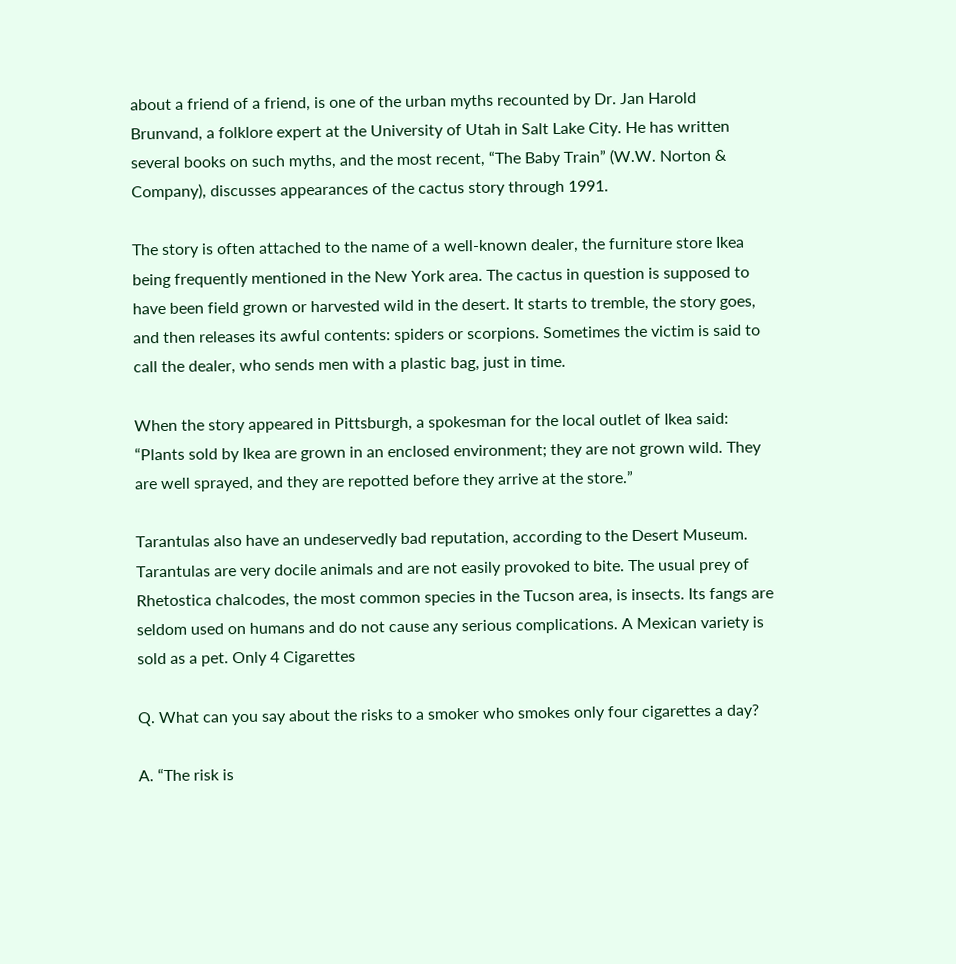about a friend of a friend, is one of the urban myths recounted by Dr. Jan Harold Brunvand, a folklore expert at the University of Utah in Salt Lake City. He has written several books on such myths, and the most recent, “The Baby Train” (W.W. Norton & Company), discusses appearances of the cactus story through 1991.

The story is often attached to the name of a well-known dealer, the furniture store Ikea being frequently mentioned in the New York area. The cactus in question is supposed to have been field grown or harvested wild in the desert. It starts to tremble, the story goes, and then releases its awful contents: spiders or scorpions. Sometimes the victim is said to call the dealer, who sends men with a plastic bag, just in time.

When the story appeared in Pittsburgh, a spokesman for the local outlet of Ikea said: “Plants sold by Ikea are grown in an enclosed environment; they are not grown wild. They are well sprayed, and they are repotted before they arrive at the store.”

Tarantulas also have an undeservedly bad reputation, according to the Desert Museum. Tarantulas are very docile animals and are not easily provoked to bite. The usual prey of Rhetostica chalcodes, the most common species in the Tucson area, is insects. Its fangs are seldom used on humans and do not cause any serious complications. A Mexican variety is sold as a pet. Only 4 Cigarettes

Q. What can you say about the risks to a smoker who smokes only four cigarettes a day?

A. “The risk is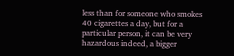less than for someone who smokes 40 cigarettes a day, but for a particular person, it can be very hazardous indeed, a bigger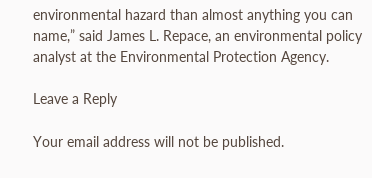environmental hazard than almost anything you can name,” said James L. Repace, an environmental policy analyst at the Environmental Protection Agency.

Leave a Reply

Your email address will not be published.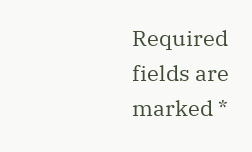Required fields are marked *